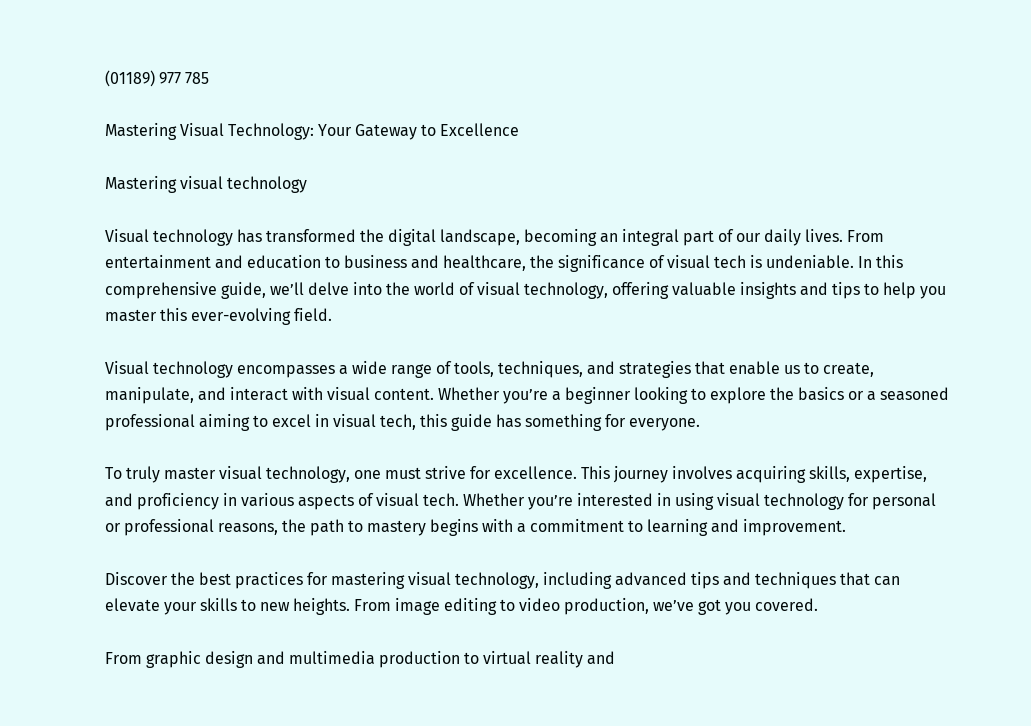(01189) 977 785

Mastering Visual Technology: Your Gateway to Excellence

Mastering visual technology

Visual technology has transformed the digital landscape, becoming an integral part of our daily lives. From entertainment and education to business and healthcare, the significance of visual tech is undeniable. In this comprehensive guide, we’ll delve into the world of visual technology, offering valuable insights and tips to help you master this ever-evolving field.

Visual technology encompasses a wide range of tools, techniques, and strategies that enable us to create, manipulate, and interact with visual content. Whether you’re a beginner looking to explore the basics or a seasoned professional aiming to excel in visual tech, this guide has something for everyone.

To truly master visual technology, one must strive for excellence. This journey involves acquiring skills, expertise, and proficiency in various aspects of visual tech. Whether you’re interested in using visual technology for personal or professional reasons, the path to mastery begins with a commitment to learning and improvement.

Discover the best practices for mastering visual technology, including advanced tips and techniques that can elevate your skills to new heights. From image editing to video production, we’ve got you covered.

From graphic design and multimedia production to virtual reality and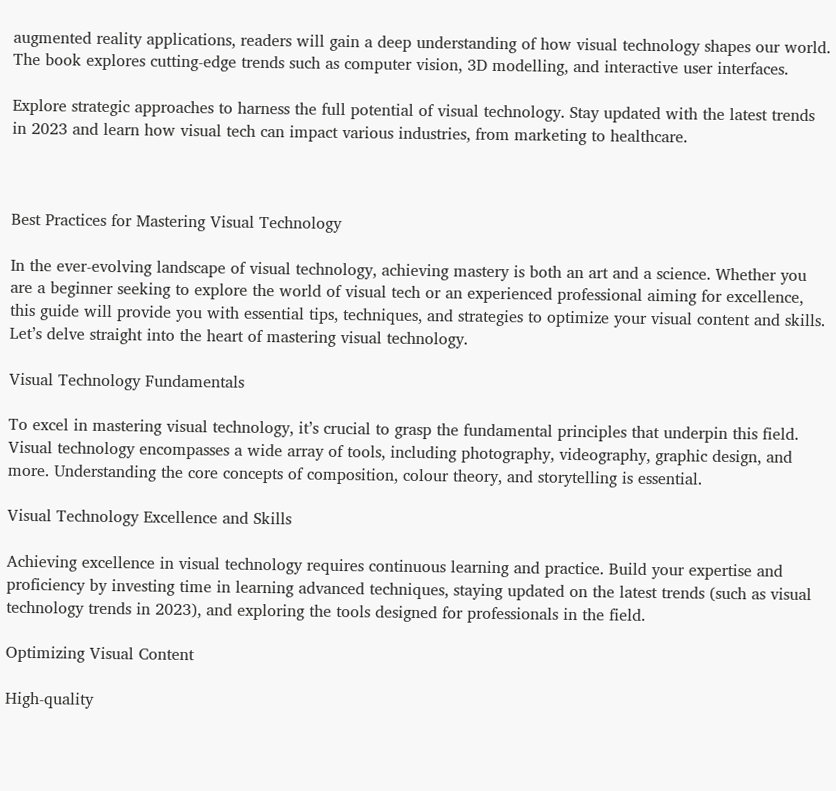augmented reality applications, readers will gain a deep understanding of how visual technology shapes our world. The book explores cutting-edge trends such as computer vision, 3D modelling, and interactive user interfaces.

Explore strategic approaches to harness the full potential of visual technology. Stay updated with the latest trends in 2023 and learn how visual tech can impact various industries, from marketing to healthcare.



Best Practices for Mastering Visual Technology

In the ever-evolving landscape of visual technology, achieving mastery is both an art and a science. Whether you are a beginner seeking to explore the world of visual tech or an experienced professional aiming for excellence, this guide will provide you with essential tips, techniques, and strategies to optimize your visual content and skills. Let’s delve straight into the heart of mastering visual technology.

Visual Technology Fundamentals

To excel in mastering visual technology, it’s crucial to grasp the fundamental principles that underpin this field. Visual technology encompasses a wide array of tools, including photography, videography, graphic design, and more. Understanding the core concepts of composition, colour theory, and storytelling is essential.

Visual Technology Excellence and Skills

Achieving excellence in visual technology requires continuous learning and practice. Build your expertise and proficiency by investing time in learning advanced techniques, staying updated on the latest trends (such as visual technology trends in 2023), and exploring the tools designed for professionals in the field.

Optimizing Visual Content

High-quality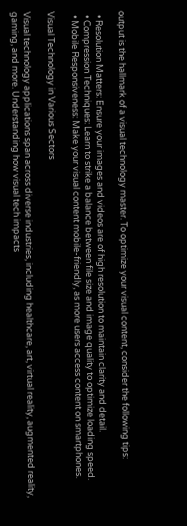output is the hallmark of a visual technology master. To optimize your visual content, consider the following tips:

  • Resolution Matters: Ensure your images and videos are of high resolution to maintain clarity and detail.
  • Compression Techniques: Learn to strike a balance between file size and image quality to optimize loading speed.
  • Mobile Responsiveness: Make your visual content mobile-friendly, as more users access content on smartphones.

Visual Technology in Various Sectors

Visual technology applications span across diverse industries, including healthcare, art, virtual reality, augmented reality, gaming, and more. Understanding how visual tech impacts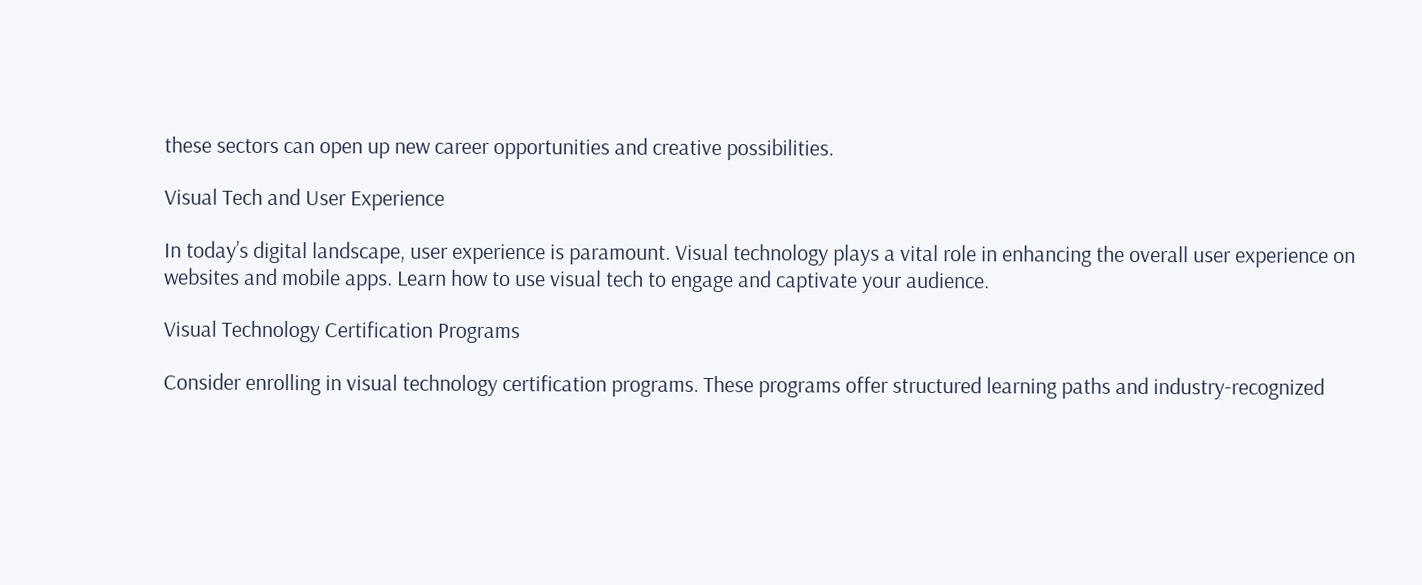these sectors can open up new career opportunities and creative possibilities.

Visual Tech and User Experience

In today’s digital landscape, user experience is paramount. Visual technology plays a vital role in enhancing the overall user experience on websites and mobile apps. Learn how to use visual tech to engage and captivate your audience.

Visual Technology Certification Programs

Consider enrolling in visual technology certification programs. These programs offer structured learning paths and industry-recognized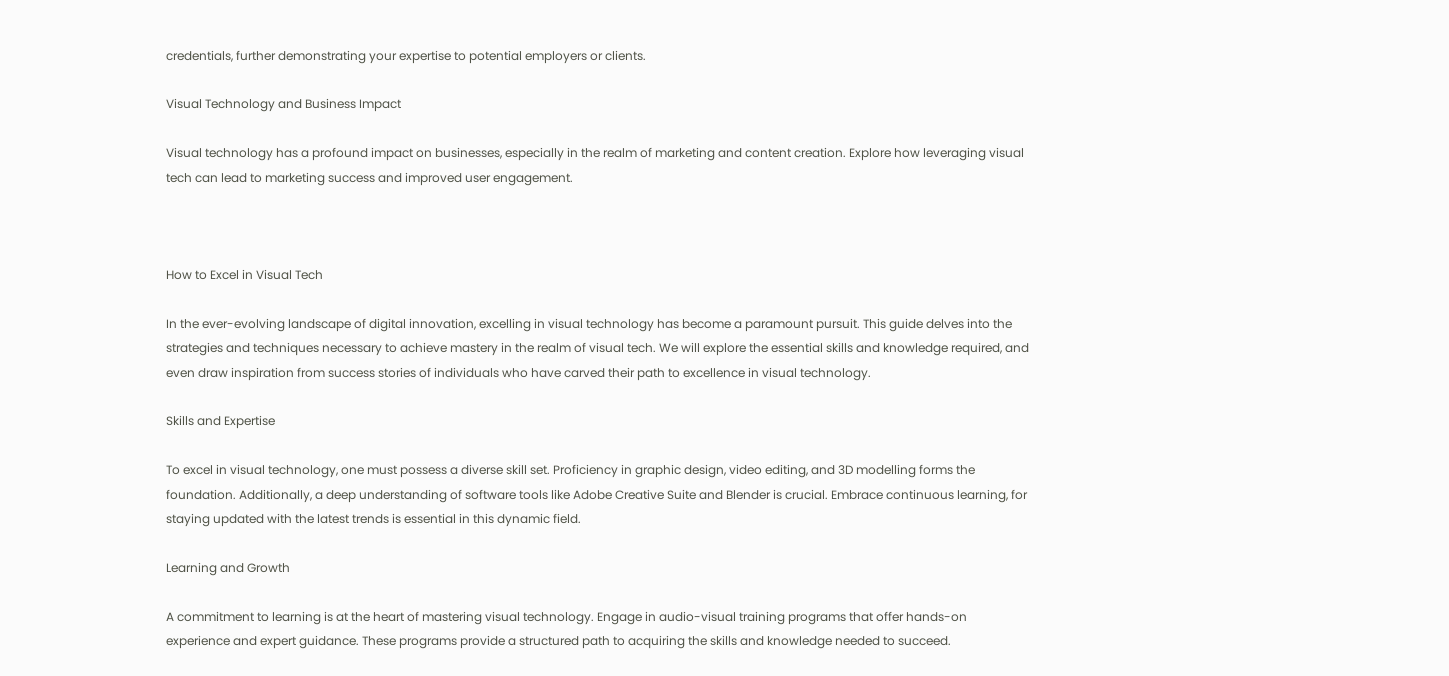credentials, further demonstrating your expertise to potential employers or clients.

Visual Technology and Business Impact

Visual technology has a profound impact on businesses, especially in the realm of marketing and content creation. Explore how leveraging visual tech can lead to marketing success and improved user engagement.



How to Excel in Visual Tech

In the ever-evolving landscape of digital innovation, excelling in visual technology has become a paramount pursuit. This guide delves into the strategies and techniques necessary to achieve mastery in the realm of visual tech. We will explore the essential skills and knowledge required, and even draw inspiration from success stories of individuals who have carved their path to excellence in visual technology.

Skills and Expertise

To excel in visual technology, one must possess a diverse skill set. Proficiency in graphic design, video editing, and 3D modelling forms the foundation. Additionally, a deep understanding of software tools like Adobe Creative Suite and Blender is crucial. Embrace continuous learning, for staying updated with the latest trends is essential in this dynamic field.

Learning and Growth

A commitment to learning is at the heart of mastering visual technology. Engage in audio-visual training programs that offer hands-on experience and expert guidance. These programs provide a structured path to acquiring the skills and knowledge needed to succeed.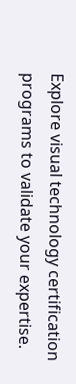Explore visual technology certification programs to validate your expertise.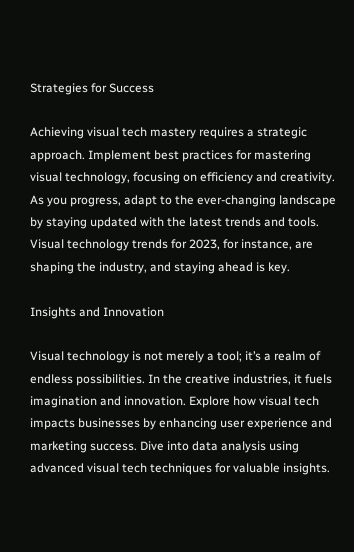Strategies for Success

Achieving visual tech mastery requires a strategic approach. Implement best practices for mastering visual technology, focusing on efficiency and creativity. As you progress, adapt to the ever-changing landscape by staying updated with the latest trends and tools. Visual technology trends for 2023, for instance, are shaping the industry, and staying ahead is key.

Insights and Innovation

Visual technology is not merely a tool; it’s a realm of endless possibilities. In the creative industries, it fuels imagination and innovation. Explore how visual tech impacts businesses by enhancing user experience and marketing success. Dive into data analysis using advanced visual tech techniques for valuable insights.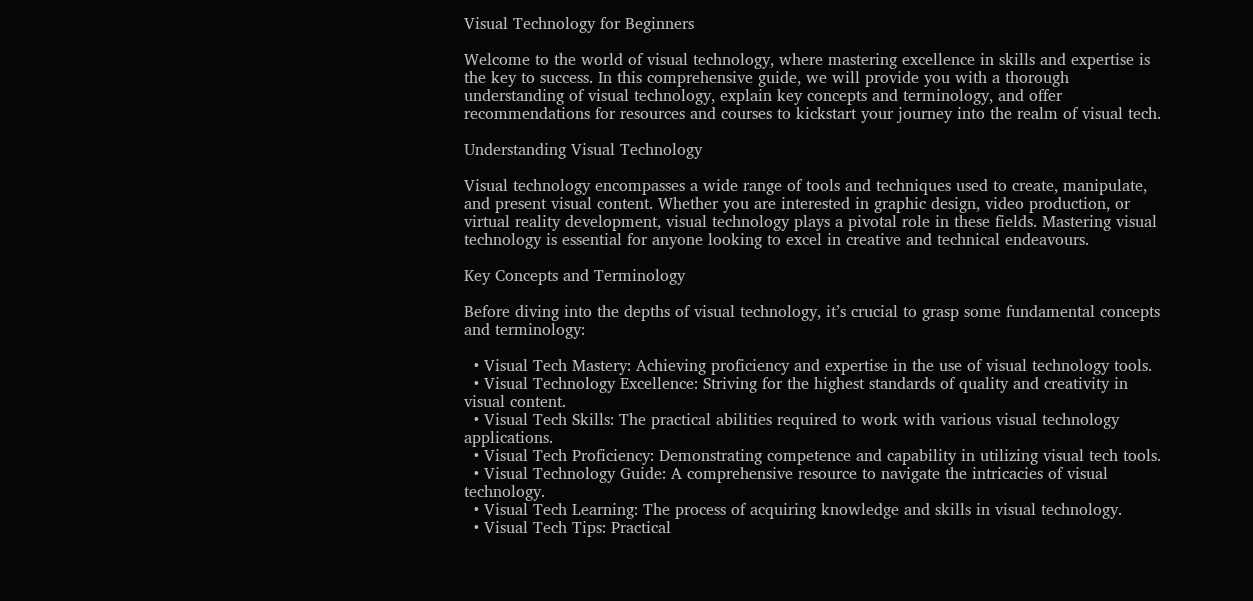Visual Technology for Beginners

Welcome to the world of visual technology, where mastering excellence in skills and expertise is the key to success. In this comprehensive guide, we will provide you with a thorough understanding of visual technology, explain key concepts and terminology, and offer recommendations for resources and courses to kickstart your journey into the realm of visual tech.

Understanding Visual Technology

Visual technology encompasses a wide range of tools and techniques used to create, manipulate, and present visual content. Whether you are interested in graphic design, video production, or virtual reality development, visual technology plays a pivotal role in these fields. Mastering visual technology is essential for anyone looking to excel in creative and technical endeavours.

Key Concepts and Terminology

Before diving into the depths of visual technology, it’s crucial to grasp some fundamental concepts and terminology:

  • Visual Tech Mastery: Achieving proficiency and expertise in the use of visual technology tools.
  • Visual Technology Excellence: Striving for the highest standards of quality and creativity in visual content.
  • Visual Tech Skills: The practical abilities required to work with various visual technology applications.
  • Visual Tech Proficiency: Demonstrating competence and capability in utilizing visual tech tools.
  • Visual Technology Guide: A comprehensive resource to navigate the intricacies of visual technology.
  • Visual Tech Learning: The process of acquiring knowledge and skills in visual technology.
  • Visual Tech Tips: Practical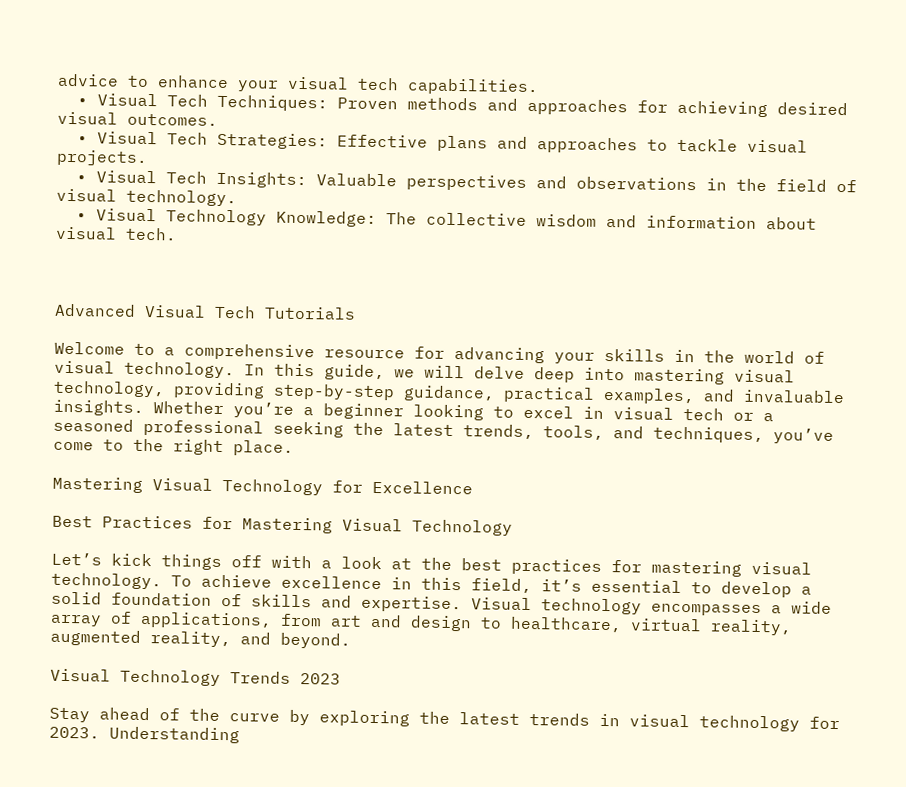advice to enhance your visual tech capabilities.
  • Visual Tech Techniques: Proven methods and approaches for achieving desired visual outcomes.
  • Visual Tech Strategies: Effective plans and approaches to tackle visual projects.
  • Visual Tech Insights: Valuable perspectives and observations in the field of visual technology.
  • Visual Technology Knowledge: The collective wisdom and information about visual tech.



Advanced Visual Tech Tutorials

Welcome to a comprehensive resource for advancing your skills in the world of visual technology. In this guide, we will delve deep into mastering visual technology, providing step-by-step guidance, practical examples, and invaluable insights. Whether you’re a beginner looking to excel in visual tech or a seasoned professional seeking the latest trends, tools, and techniques, you’ve come to the right place.

Mastering Visual Technology for Excellence

Best Practices for Mastering Visual Technology

Let’s kick things off with a look at the best practices for mastering visual technology. To achieve excellence in this field, it’s essential to develop a solid foundation of skills and expertise. Visual technology encompasses a wide array of applications, from art and design to healthcare, virtual reality, augmented reality, and beyond.

Visual Technology Trends 2023

Stay ahead of the curve by exploring the latest trends in visual technology for 2023. Understanding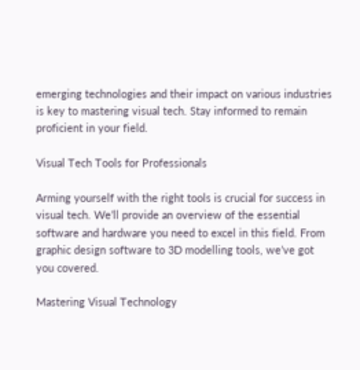emerging technologies and their impact on various industries is key to mastering visual tech. Stay informed to remain proficient in your field.

Visual Tech Tools for Professionals

Arming yourself with the right tools is crucial for success in visual tech. We’ll provide an overview of the essential software and hardware you need to excel in this field. From graphic design software to 3D modelling tools, we’ve got you covered.

Mastering Visual Technology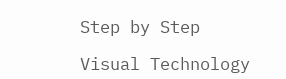Step by Step

Visual Technology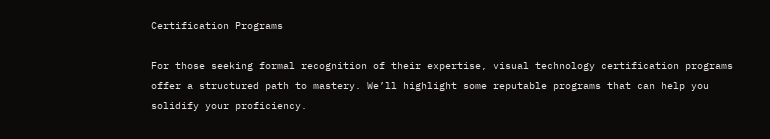Certification Programs

For those seeking formal recognition of their expertise, visual technology certification programs offer a structured path to mastery. We’ll highlight some reputable programs that can help you solidify your proficiency.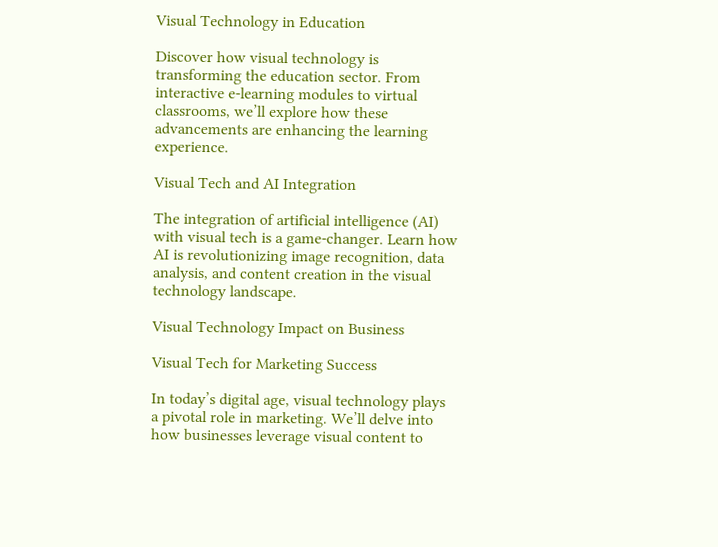Visual Technology in Education

Discover how visual technology is transforming the education sector. From interactive e-learning modules to virtual classrooms, we’ll explore how these advancements are enhancing the learning experience.

Visual Tech and AI Integration

The integration of artificial intelligence (AI) with visual tech is a game-changer. Learn how AI is revolutionizing image recognition, data analysis, and content creation in the visual technology landscape.

Visual Technology Impact on Business

Visual Tech for Marketing Success

In today’s digital age, visual technology plays a pivotal role in marketing. We’ll delve into how businesses leverage visual content to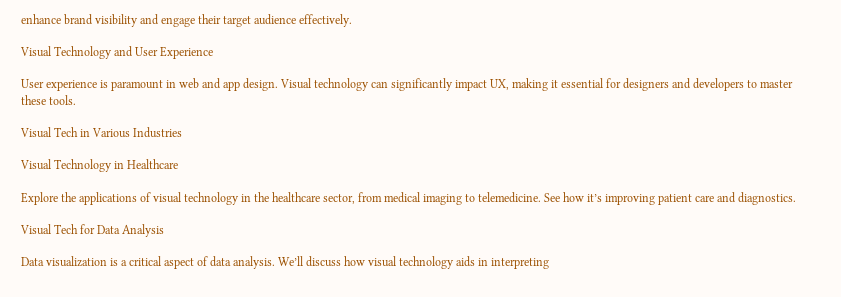enhance brand visibility and engage their target audience effectively.

Visual Technology and User Experience

User experience is paramount in web and app design. Visual technology can significantly impact UX, making it essential for designers and developers to master these tools.

Visual Tech in Various Industries

Visual Technology in Healthcare

Explore the applications of visual technology in the healthcare sector, from medical imaging to telemedicine. See how it’s improving patient care and diagnostics.

Visual Tech for Data Analysis

Data visualization is a critical aspect of data analysis. We’ll discuss how visual technology aids in interpreting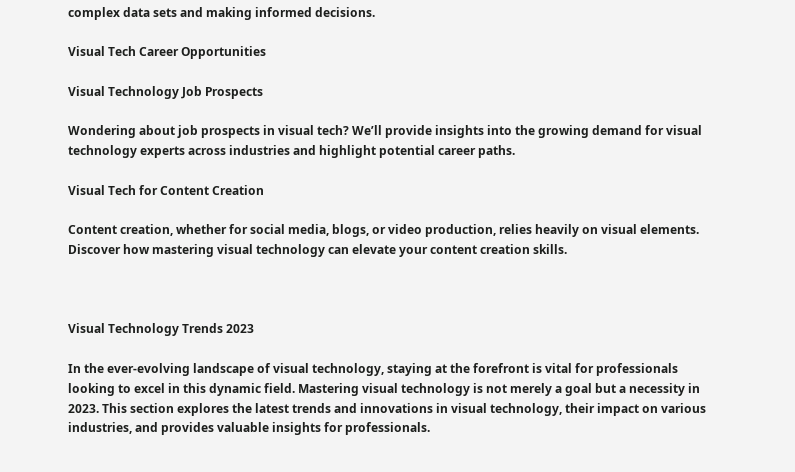complex data sets and making informed decisions.

Visual Tech Career Opportunities

Visual Technology Job Prospects

Wondering about job prospects in visual tech? We’ll provide insights into the growing demand for visual technology experts across industries and highlight potential career paths.

Visual Tech for Content Creation

Content creation, whether for social media, blogs, or video production, relies heavily on visual elements. Discover how mastering visual technology can elevate your content creation skills.



Visual Technology Trends 2023

In the ever-evolving landscape of visual technology, staying at the forefront is vital for professionals looking to excel in this dynamic field. Mastering visual technology is not merely a goal but a necessity in 2023. This section explores the latest trends and innovations in visual technology, their impact on various industries, and provides valuable insights for professionals.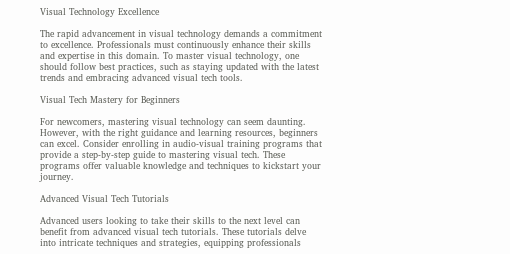Visual Technology Excellence

The rapid advancement in visual technology demands a commitment to excellence. Professionals must continuously enhance their skills and expertise in this domain. To master visual technology, one should follow best practices, such as staying updated with the latest trends and embracing advanced visual tech tools.

Visual Tech Mastery for Beginners

For newcomers, mastering visual technology can seem daunting. However, with the right guidance and learning resources, beginners can excel. Consider enrolling in audio-visual training programs that provide a step-by-step guide to mastering visual tech. These programs offer valuable knowledge and techniques to kickstart your journey.

Advanced Visual Tech Tutorials

Advanced users looking to take their skills to the next level can benefit from advanced visual tech tutorials. These tutorials delve into intricate techniques and strategies, equipping professionals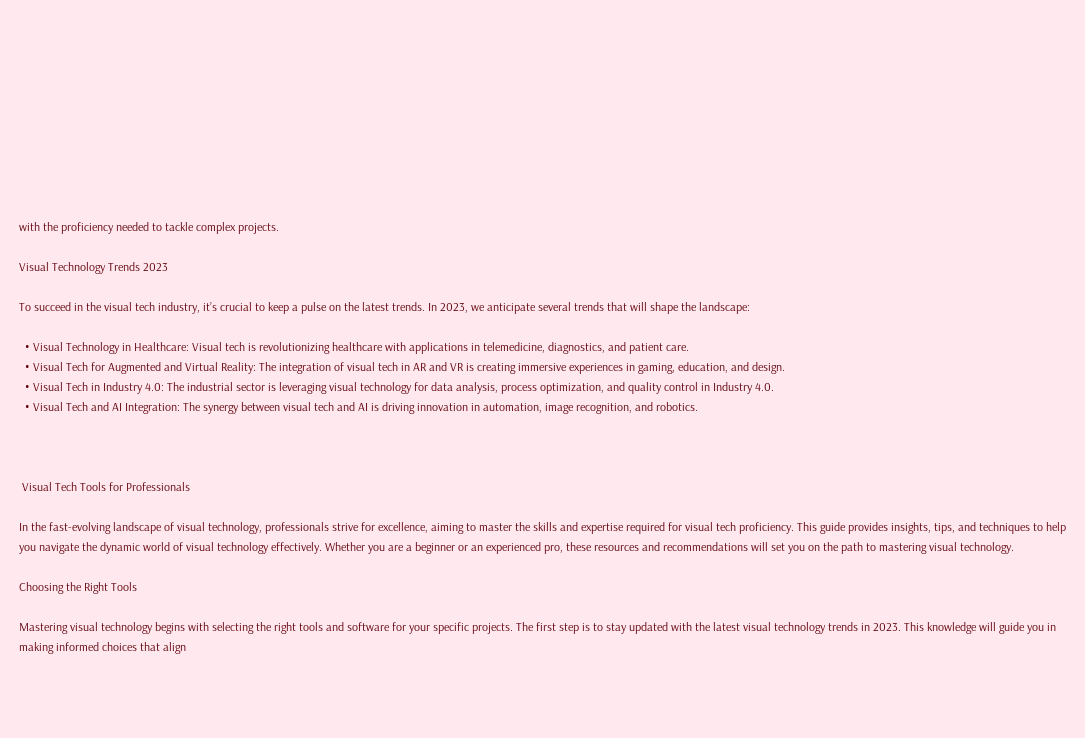with the proficiency needed to tackle complex projects.

Visual Technology Trends 2023

To succeed in the visual tech industry, it’s crucial to keep a pulse on the latest trends. In 2023, we anticipate several trends that will shape the landscape:

  • Visual Technology in Healthcare: Visual tech is revolutionizing healthcare with applications in telemedicine, diagnostics, and patient care.
  • Visual Tech for Augmented and Virtual Reality: The integration of visual tech in AR and VR is creating immersive experiences in gaming, education, and design.
  • Visual Tech in Industry 4.0: The industrial sector is leveraging visual technology for data analysis, process optimization, and quality control in Industry 4.0.
  • Visual Tech and AI Integration: The synergy between visual tech and AI is driving innovation in automation, image recognition, and robotics.



 Visual Tech Tools for Professionals

In the fast-evolving landscape of visual technology, professionals strive for excellence, aiming to master the skills and expertise required for visual tech proficiency. This guide provides insights, tips, and techniques to help you navigate the dynamic world of visual technology effectively. Whether you are a beginner or an experienced pro, these resources and recommendations will set you on the path to mastering visual technology.

Choosing the Right Tools

Mastering visual technology begins with selecting the right tools and software for your specific projects. The first step is to stay updated with the latest visual technology trends in 2023. This knowledge will guide you in making informed choices that align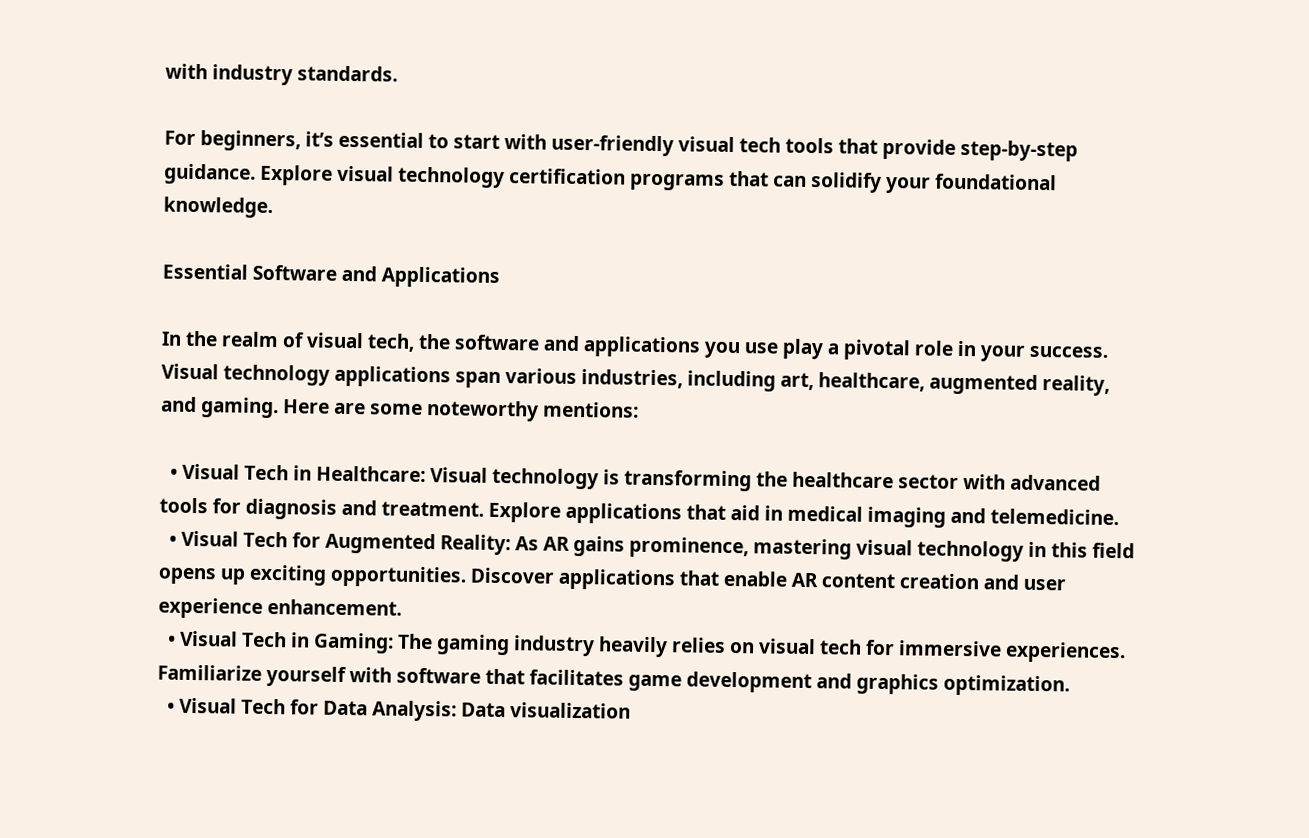with industry standards.

For beginners, it’s essential to start with user-friendly visual tech tools that provide step-by-step guidance. Explore visual technology certification programs that can solidify your foundational knowledge.

Essential Software and Applications

In the realm of visual tech, the software and applications you use play a pivotal role in your success. Visual technology applications span various industries, including art, healthcare, augmented reality, and gaming. Here are some noteworthy mentions:

  • Visual Tech in Healthcare: Visual technology is transforming the healthcare sector with advanced tools for diagnosis and treatment. Explore applications that aid in medical imaging and telemedicine.
  • Visual Tech for Augmented Reality: As AR gains prominence, mastering visual technology in this field opens up exciting opportunities. Discover applications that enable AR content creation and user experience enhancement.
  • Visual Tech in Gaming: The gaming industry heavily relies on visual tech for immersive experiences. Familiarize yourself with software that facilitates game development and graphics optimization.
  • Visual Tech for Data Analysis: Data visualization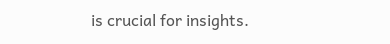is crucial for insights.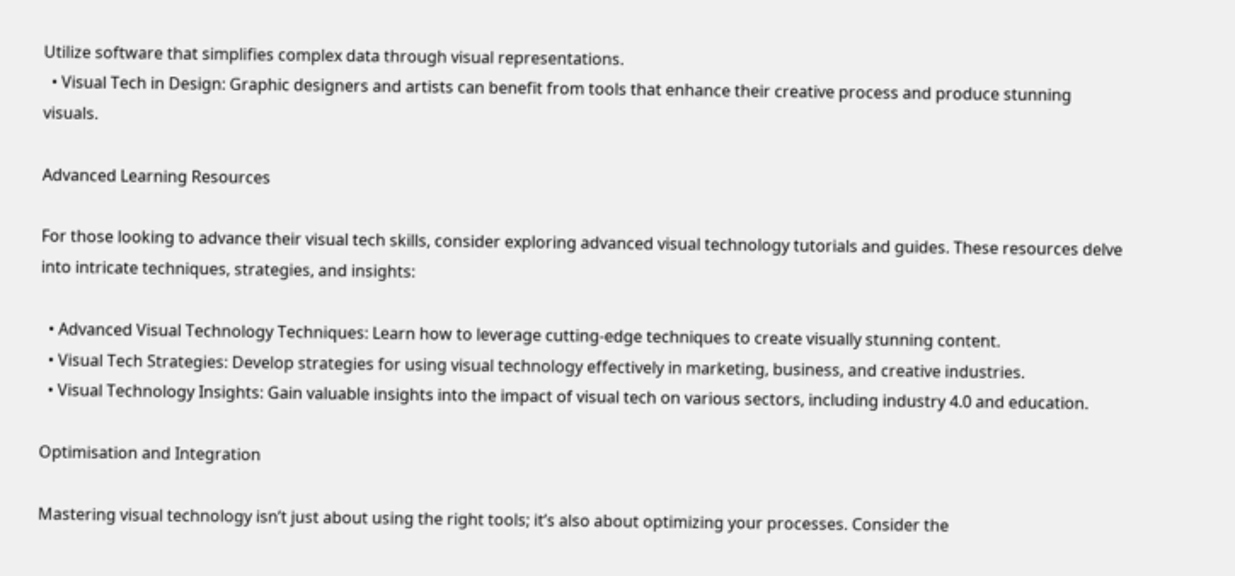Utilize software that simplifies complex data through visual representations.
  • Visual Tech in Design: Graphic designers and artists can benefit from tools that enhance their creative process and produce stunning visuals.

Advanced Learning Resources

For those looking to advance their visual tech skills, consider exploring advanced visual technology tutorials and guides. These resources delve into intricate techniques, strategies, and insights:

  • Advanced Visual Technology Techniques: Learn how to leverage cutting-edge techniques to create visually stunning content.
  • Visual Tech Strategies: Develop strategies for using visual technology effectively in marketing, business, and creative industries.
  • Visual Technology Insights: Gain valuable insights into the impact of visual tech on various sectors, including industry 4.0 and education.

Optimisation and Integration

Mastering visual technology isn’t just about using the right tools; it’s also about optimizing your processes. Consider the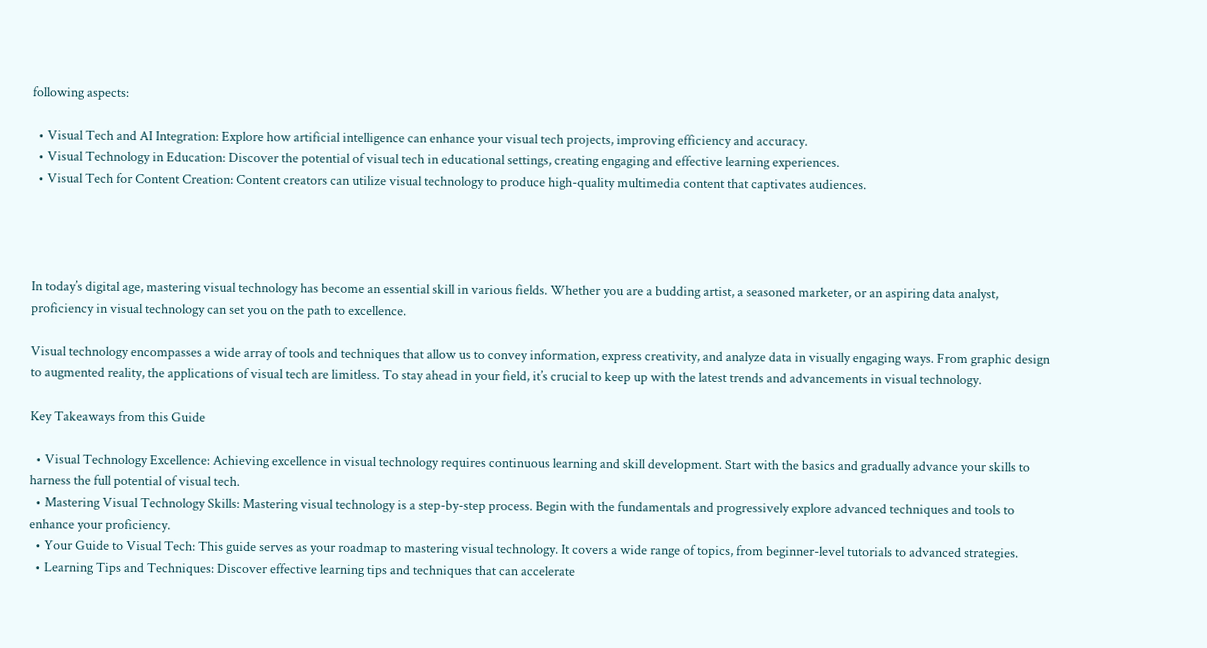following aspects:

  • Visual Tech and AI Integration: Explore how artificial intelligence can enhance your visual tech projects, improving efficiency and accuracy.
  • Visual Technology in Education: Discover the potential of visual tech in educational settings, creating engaging and effective learning experiences.
  • Visual Tech for Content Creation: Content creators can utilize visual technology to produce high-quality multimedia content that captivates audiences.




In today’s digital age, mastering visual technology has become an essential skill in various fields. Whether you are a budding artist, a seasoned marketer, or an aspiring data analyst, proficiency in visual technology can set you on the path to excellence.

Visual technology encompasses a wide array of tools and techniques that allow us to convey information, express creativity, and analyze data in visually engaging ways. From graphic design to augmented reality, the applications of visual tech are limitless. To stay ahead in your field, it’s crucial to keep up with the latest trends and advancements in visual technology.

Key Takeaways from this Guide

  • Visual Technology Excellence: Achieving excellence in visual technology requires continuous learning and skill development. Start with the basics and gradually advance your skills to harness the full potential of visual tech.
  • Mastering Visual Technology Skills: Mastering visual technology is a step-by-step process. Begin with the fundamentals and progressively explore advanced techniques and tools to enhance your proficiency.
  • Your Guide to Visual Tech: This guide serves as your roadmap to mastering visual technology. It covers a wide range of topics, from beginner-level tutorials to advanced strategies.
  • Learning Tips and Techniques: Discover effective learning tips and techniques that can accelerate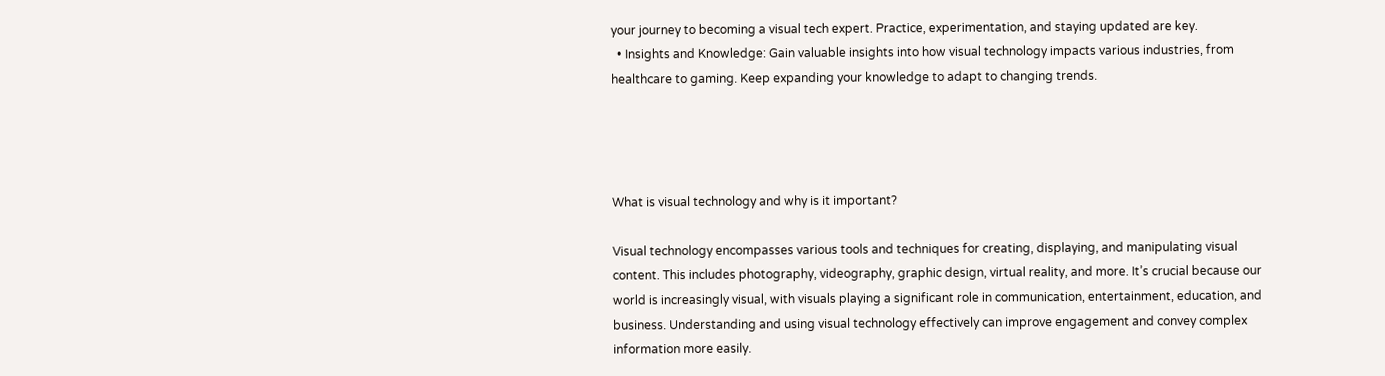your journey to becoming a visual tech expert. Practice, experimentation, and staying updated are key.
  • Insights and Knowledge: Gain valuable insights into how visual technology impacts various industries, from healthcare to gaming. Keep expanding your knowledge to adapt to changing trends.




What is visual technology and why is it important?

Visual technology encompasses various tools and techniques for creating, displaying, and manipulating visual content. This includes photography, videography, graphic design, virtual reality, and more. It’s crucial because our world is increasingly visual, with visuals playing a significant role in communication, entertainment, education, and business. Understanding and using visual technology effectively can improve engagement and convey complex information more easily.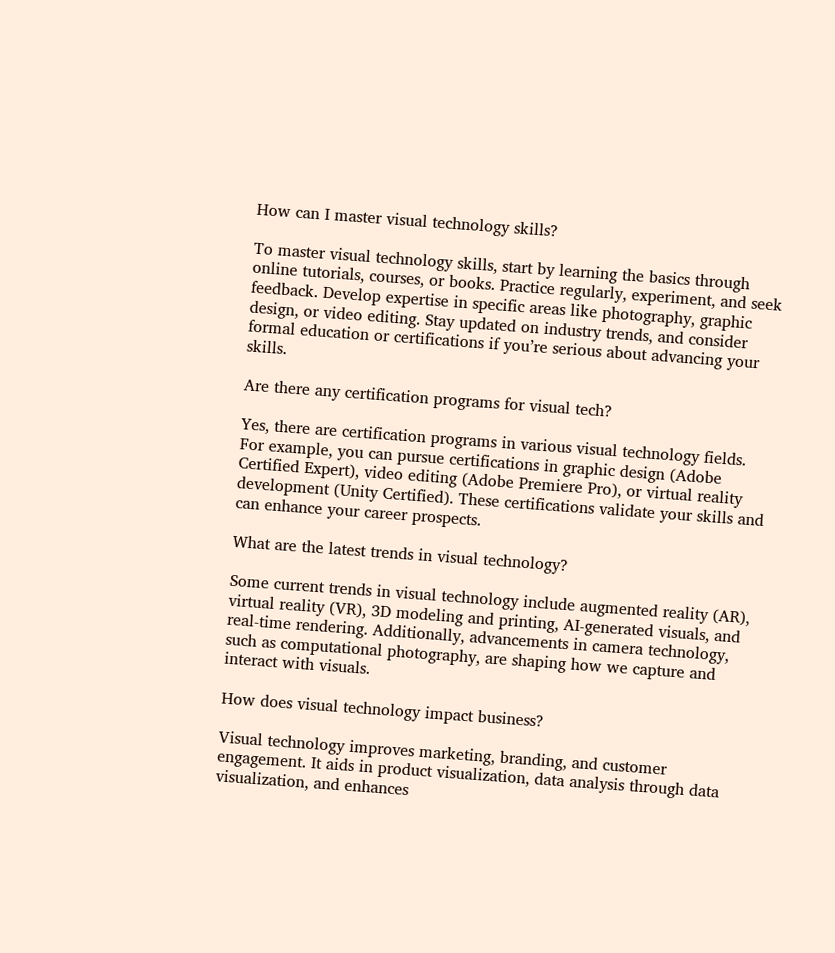How can I master visual technology skills?

To master visual technology skills, start by learning the basics through online tutorials, courses, or books. Practice regularly, experiment, and seek feedback. Develop expertise in specific areas like photography, graphic design, or video editing. Stay updated on industry trends, and consider formal education or certifications if you’re serious about advancing your skills.

Are there any certification programs for visual tech?

Yes, there are certification programs in various visual technology fields. For example, you can pursue certifications in graphic design (Adobe Certified Expert), video editing (Adobe Premiere Pro), or virtual reality development (Unity Certified). These certifications validate your skills and can enhance your career prospects.

What are the latest trends in visual technology?

Some current trends in visual technology include augmented reality (AR), virtual reality (VR), 3D modeling and printing, AI-generated visuals, and real-time rendering. Additionally, advancements in camera technology, such as computational photography, are shaping how we capture and interact with visuals.

How does visual technology impact business?

Visual technology improves marketing, branding, and customer engagement. It aids in product visualization, data analysis through data visualization, and enhances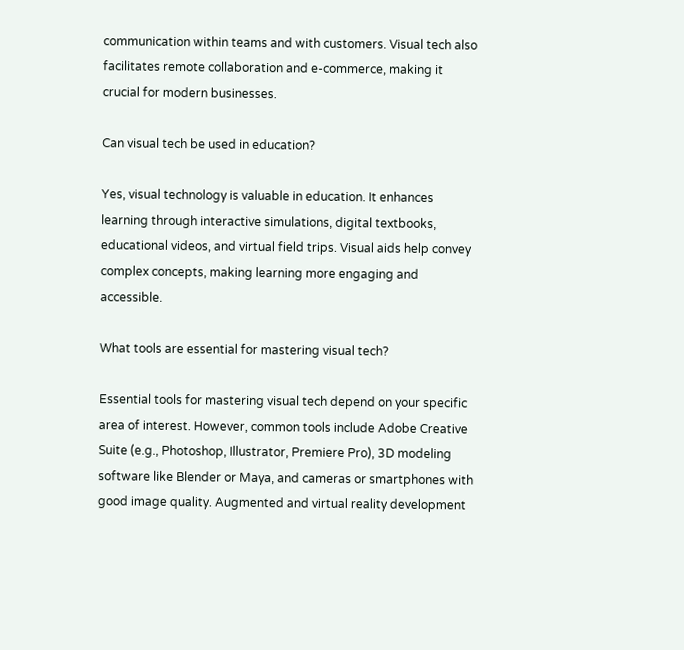communication within teams and with customers. Visual tech also facilitates remote collaboration and e-commerce, making it crucial for modern businesses.

Can visual tech be used in education?

Yes, visual technology is valuable in education. It enhances learning through interactive simulations, digital textbooks, educational videos, and virtual field trips. Visual aids help convey complex concepts, making learning more engaging and accessible.

What tools are essential for mastering visual tech?

Essential tools for mastering visual tech depend on your specific area of interest. However, common tools include Adobe Creative Suite (e.g., Photoshop, Illustrator, Premiere Pro), 3D modeling software like Blender or Maya, and cameras or smartphones with good image quality. Augmented and virtual reality development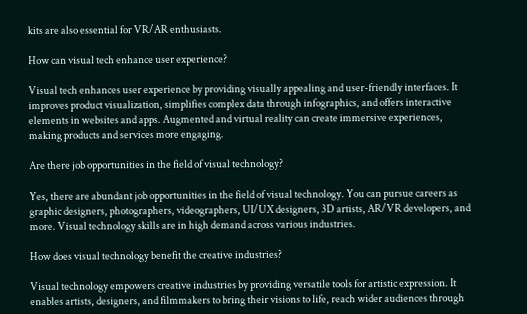kits are also essential for VR/AR enthusiasts.

How can visual tech enhance user experience?

Visual tech enhances user experience by providing visually appealing and user-friendly interfaces. It improves product visualization, simplifies complex data through infographics, and offers interactive elements in websites and apps. Augmented and virtual reality can create immersive experiences, making products and services more engaging.

Are there job opportunities in the field of visual technology?

Yes, there are abundant job opportunities in the field of visual technology. You can pursue careers as graphic designers, photographers, videographers, UI/UX designers, 3D artists, AR/VR developers, and more. Visual technology skills are in high demand across various industries.

How does visual technology benefit the creative industries?

Visual technology empowers creative industries by providing versatile tools for artistic expression. It enables artists, designers, and filmmakers to bring their visions to life, reach wider audiences through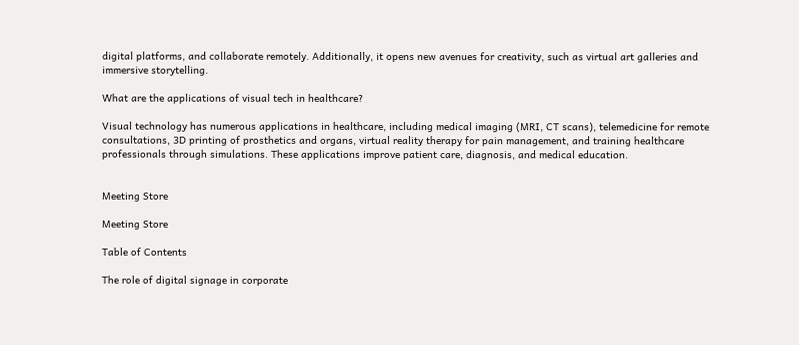digital platforms, and collaborate remotely. Additionally, it opens new avenues for creativity, such as virtual art galleries and immersive storytelling.

What are the applications of visual tech in healthcare?

Visual technology has numerous applications in healthcare, including medical imaging (MRI, CT scans), telemedicine for remote consultations, 3D printing of prosthetics and organs, virtual reality therapy for pain management, and training healthcare professionals through simulations. These applications improve patient care, diagnosis, and medical education.


Meeting Store

Meeting Store

Table of Contents

The role of digital signage in corporate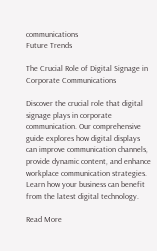communications
Future Trends

The Crucial Role of Digital Signage in Corporate Communications

Discover the crucial role that digital signage plays in corporate communication. Our comprehensive guide explores how digital displays can improve communication channels, provide dynamic content, and enhance workplace communication strategies. Learn how your business can benefit from the latest digital technology.

Read More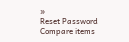»
Reset Password
Compare items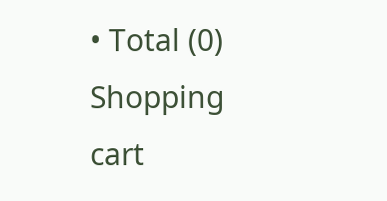• Total (0)
Shopping cart